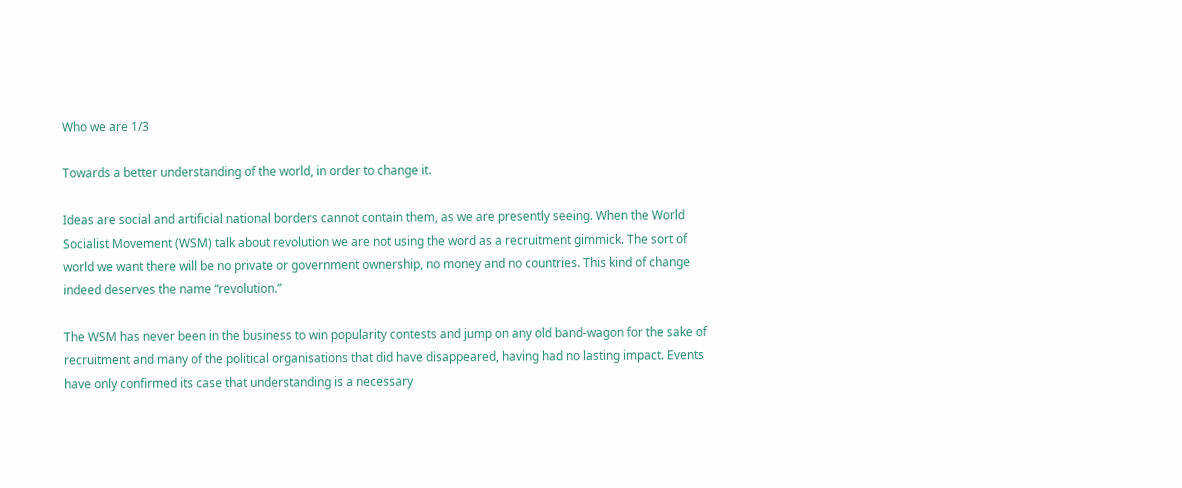Who we are 1/3

Towards a better understanding of the world, in order to change it.

Ideas are social and artificial national borders cannot contain them, as we are presently seeing. When the World Socialist Movement (WSM) talk about revolution we are not using the word as a recruitment gimmick. The sort of world we want there will be no private or government ownership, no money and no countries. This kind of change indeed deserves the name “revolution.”

The WSM has never been in the business to win popularity contests and jump on any old band-wagon for the sake of recruitment and many of the political organisations that did have disappeared, having had no lasting impact. Events have only confirmed its case that understanding is a necessary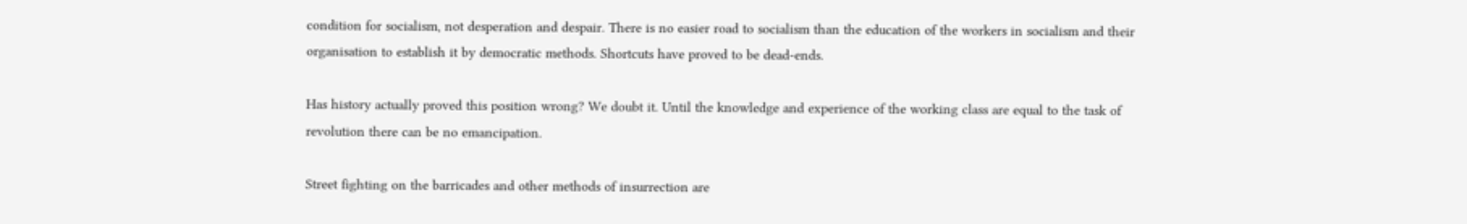condition for socialism, not desperation and despair. There is no easier road to socialism than the education of the workers in socialism and their organisation to establish it by democratic methods. Shortcuts have proved to be dead-ends.

Has history actually proved this position wrong? We doubt it. Until the knowledge and experience of the working class are equal to the task of revolution there can be no emancipation.

Street fighting on the barricades and other methods of insurrection are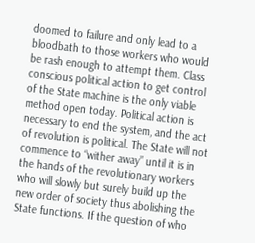doomed to failure and only lead to a bloodbath to those workers who would be rash enough to attempt them. Class conscious political action to get control of the State machine is the only viable method open today. Political action is necessary to end the system, and the act of revolution is political. The State will not commence to “wither away” until it is in the hands of the revolutionary workers who will slowly but surely build up the new order of society thus abolishing the State functions. If the question of who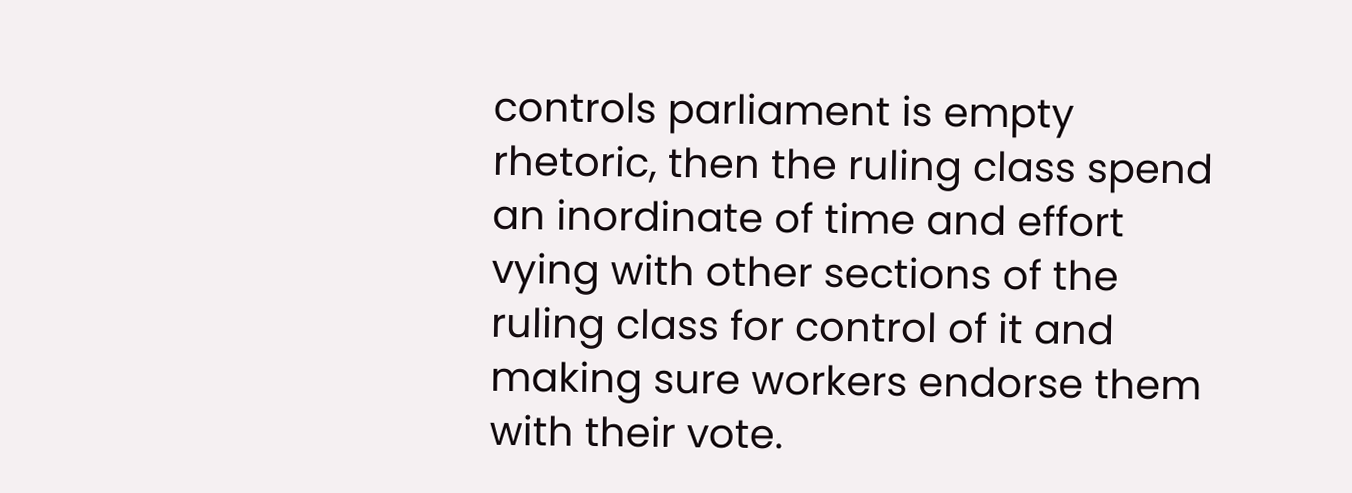controls parliament is empty rhetoric, then the ruling class spend an inordinate of time and effort vying with other sections of the ruling class for control of it and making sure workers endorse them with their vote.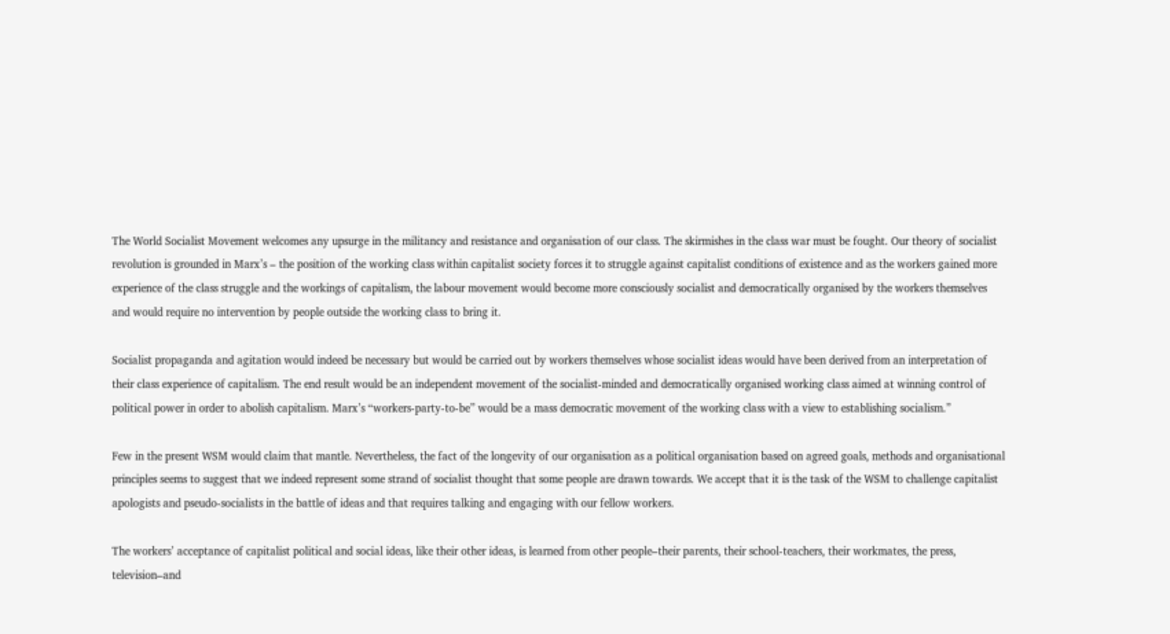The World Socialist Movement welcomes any upsurge in the militancy and resistance and organisation of our class. The skirmishes in the class war must be fought. Our theory of socialist revolution is grounded in Marx’s – the position of the working class within capitalist society forces it to struggle against capitalist conditions of existence and as the workers gained more experience of the class struggle and the workings of capitalism, the labour movement would become more consciously socialist and democratically organised by the workers themselves and would require no intervention by people outside the working class to bring it.

Socialist propaganda and agitation would indeed be necessary but would be carried out by workers themselves whose socialist ideas would have been derived from an interpretation of their class experience of capitalism. The end result would be an independent movement of the socialist-minded and democratically organised working class aimed at winning control of political power in order to abolish capitalism. Marx’s “workers-party-to-be” would be a mass democratic movement of the working class with a view to establishing socialism.”

Few in the present WSM would claim that mantle. Nevertheless, the fact of the longevity of our organisation as a political organisation based on agreed goals, methods and organisational principles seems to suggest that we indeed represent some strand of socialist thought that some people are drawn towards. We accept that it is the task of the WSM to challenge capitalist apologists and pseudo-socialists in the battle of ideas and that requires talking and engaging with our fellow workers.

The workers’ acceptance of capitalist political and social ideas, like their other ideas, is learned from other people–their parents, their school-teachers, their workmates, the press, television–and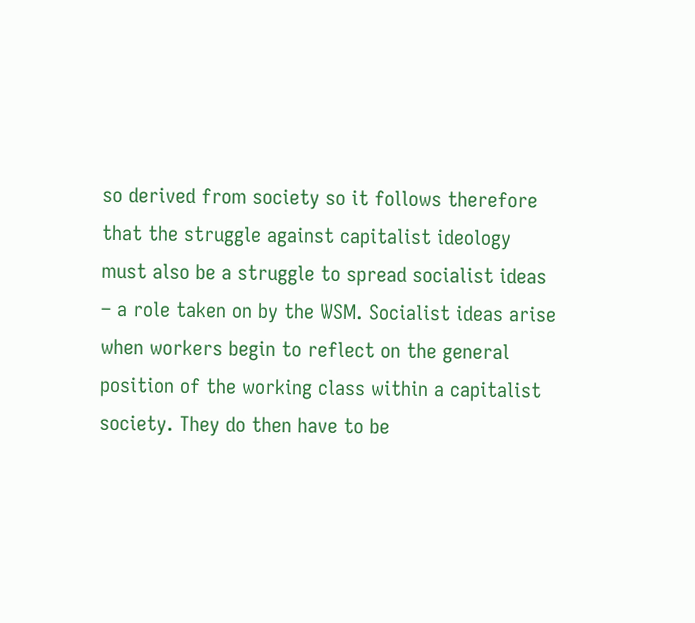so derived from society so it follows therefore that the struggle against capitalist ideology must also be a struggle to spread socialist ideas – a role taken on by the WSM. Socialist ideas arise when workers begin to reflect on the general position of the working class within a capitalist society. They do then have to be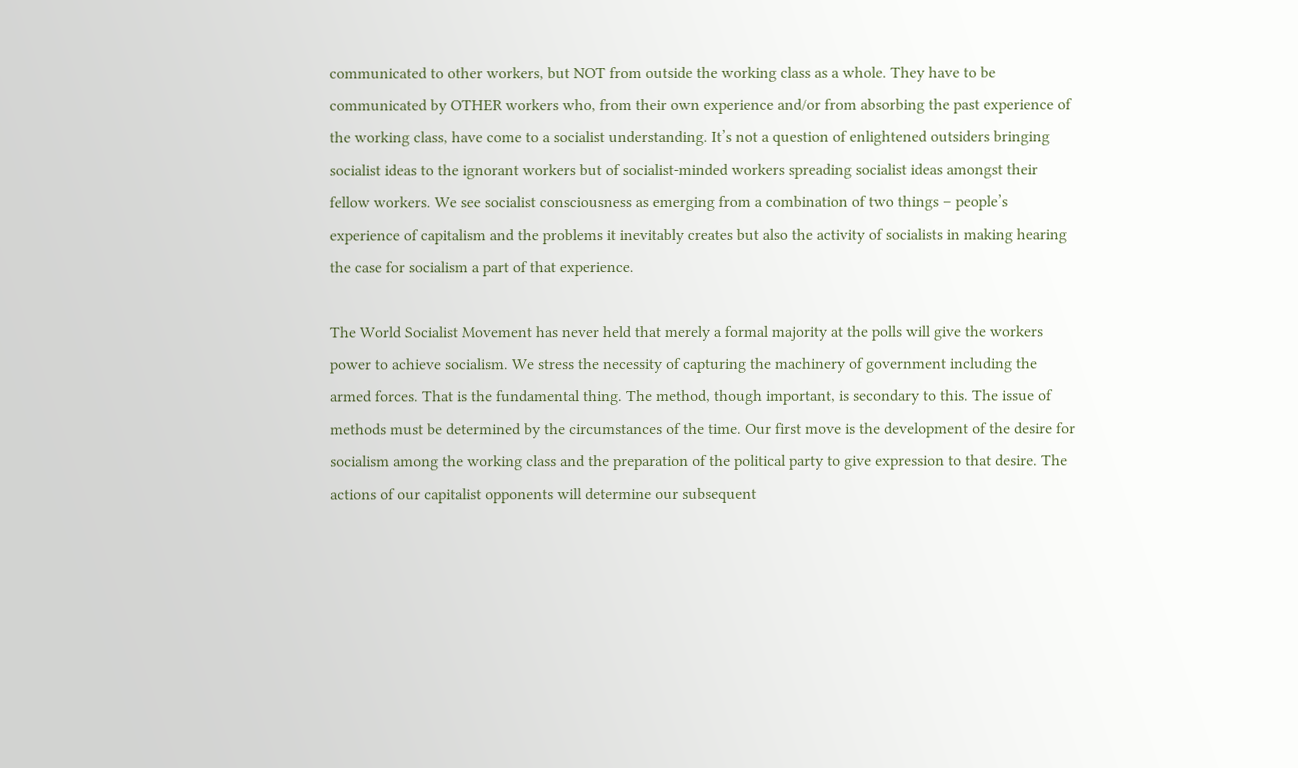communicated to other workers, but NOT from outside the working class as a whole. They have to be communicated by OTHER workers who, from their own experience and/or from absorbing the past experience of the working class, have come to a socialist understanding. It’s not a question of enlightened outsiders bringing socialist ideas to the ignorant workers but of socialist-minded workers spreading socialist ideas amongst their fellow workers. We see socialist consciousness as emerging from a combination of two things – people’s experience of capitalism and the problems it inevitably creates but also the activity of socialists in making hearing the case for socialism a part of that experience.

The World Socialist Movement has never held that merely a formal majority at the polls will give the workers power to achieve socialism. We stress the necessity of capturing the machinery of government including the armed forces. That is the fundamental thing. The method, though important, is secondary to this. The issue of methods must be determined by the circumstances of the time. Our first move is the development of the desire for socialism among the working class and the preparation of the political party to give expression to that desire. The actions of our capitalist opponents will determine our subsequent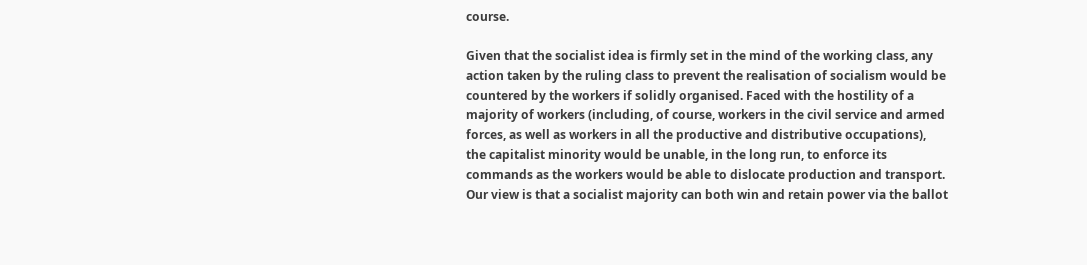course.

Given that the socialist idea is firmly set in the mind of the working class, any action taken by the ruling class to prevent the realisation of socialism would be countered by the workers if solidly organised. Faced with the hostility of a majority of workers (including, of course, workers in the civil service and armed forces, as well as workers in all the productive and distributive occupations), the capitalist minority would be unable, in the long run, to enforce its commands as the workers would be able to dislocate production and transport. Our view is that a socialist majority can both win and retain power via the ballot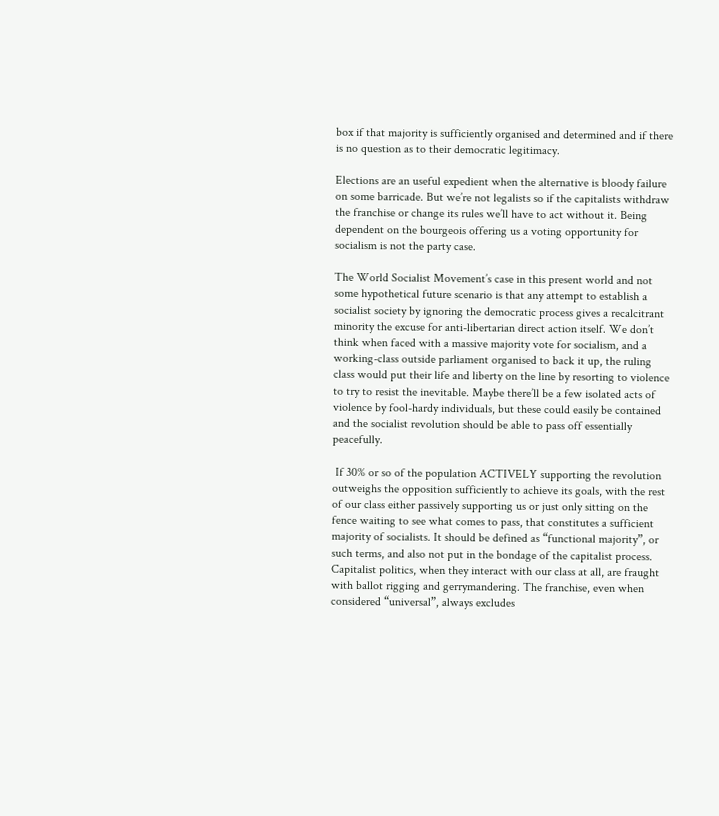box if that majority is sufficiently organised and determined and if there is no question as to their democratic legitimacy.

Elections are an useful expedient when the alternative is bloody failure on some barricade. But we’re not legalists so if the capitalists withdraw the franchise or change its rules we’ll have to act without it. Being dependent on the bourgeois offering us a voting opportunity for socialism is not the party case.

The World Socialist Movement’s case in this present world and not some hypothetical future scenario is that any attempt to establish a socialist society by ignoring the democratic process gives a recalcitrant minority the excuse for anti-libertarian direct action itself. We don’t think when faced with a massive majority vote for socialism, and a working-class outside parliament organised to back it up, the ruling class would put their life and liberty on the line by resorting to violence to try to resist the inevitable. Maybe there’ll be a few isolated acts of violence by fool-hardy individuals, but these could easily be contained and the socialist revolution should be able to pass off essentially peacefully.

 If 30% or so of the population ACTIVELY supporting the revolution outweighs the opposition sufficiently to achieve its goals, with the rest of our class either passively supporting us or just only sitting on the fence waiting to see what comes to pass, that constitutes a sufficient majority of socialists. It should be defined as “functional majority”, or such terms, and also not put in the bondage of the capitalist process. Capitalist politics, when they interact with our class at all, are fraught with ballot rigging and gerrymandering. The franchise, even when considered “universal”, always excludes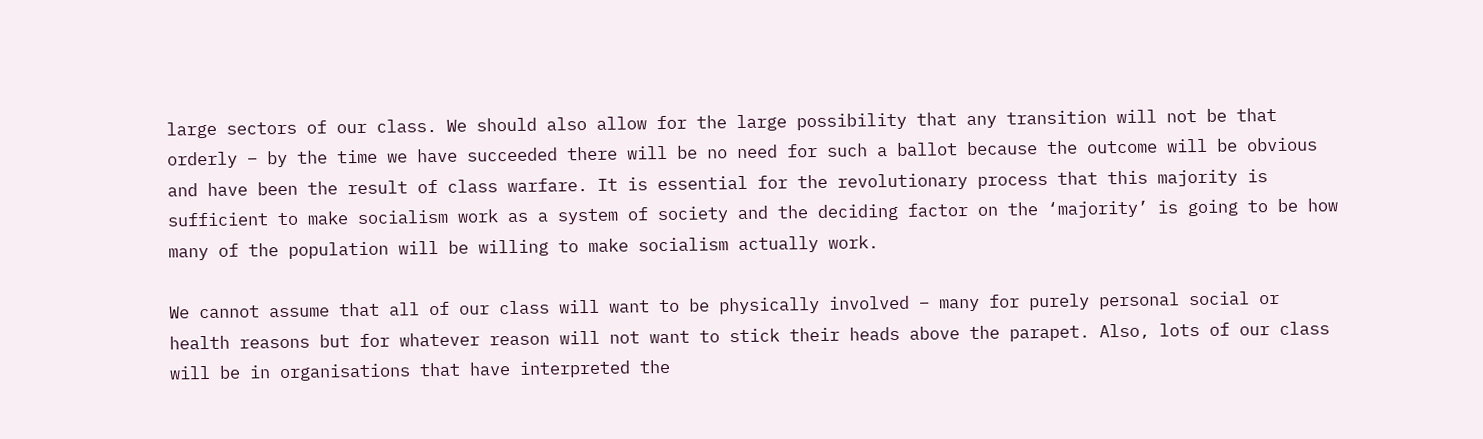large sectors of our class. We should also allow for the large possibility that any transition will not be that orderly – by the time we have succeeded there will be no need for such a ballot because the outcome will be obvious and have been the result of class warfare. It is essential for the revolutionary process that this majority is sufficient to make socialism work as a system of society and the deciding factor on the ‘majority’ is going to be how many of the population will be willing to make socialism actually work.

We cannot assume that all of our class will want to be physically involved – many for purely personal social or health reasons but for whatever reason will not want to stick their heads above the parapet. Also, lots of our class will be in organisations that have interpreted the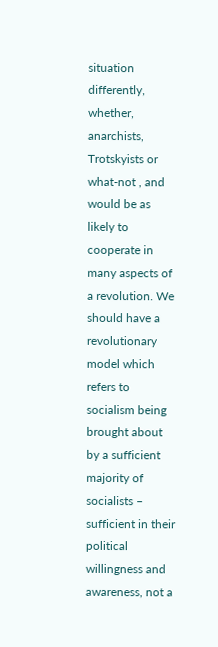situation differently, whether, anarchists, Trotskyists or what-not , and would be as likely to cooperate in many aspects of a revolution. We should have a revolutionary model which refers to socialism being brought about by a sufficient majority of socialists – sufficient in their political willingness and awareness, not a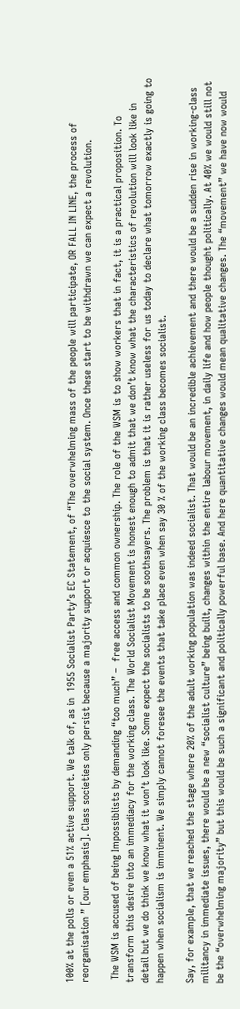100% at the polls or even a 51% active support. We talk of, as in  1955 Socialist Party’s EC Statement, of “The overwhelming mass of the people will participate, OR FALL IN LINE, the process of reorganisation ” [our emphasis]. Class societies only persist because a majority support or acquiesce to the social system. Once these start to be withdrawn we can expect a revolution.

 The WSM is accused of being Impossiblists by demanding “too much” –  free access and common ownership. The role of the WSM is to show workers that in fact, it is a practical proposition. To transform this desire into an immediacy for the working class. The World Socialist Movement is honest enough to admit that we don’t know what the characteristics of revolution will look like in detail but we do think we know what it won’t look like. Some expect the socialists to be soothsayers. The problem is that it is rather useless for us today to declare what tomorrow exactly is going to happen when socialism is imminent. We simply cannot foresee the events that take place even when say 30 % of the working class becomes socialist.

Say, for example, that we reached the stage where 20% of the adult working population was indeed socialist. That would be an incredible achievement and there would be a sudden rise in working-class militancy in immediate issues, there would be a new “socialist culture” being built, changes within the entire labour movement, in daily life and how people thought politically. At 40% we would still not be the “overwhelming majority” but this would be such a significant and politically powerful base. And here quantitative changes would mean qualitative changes. The “movement” we have now would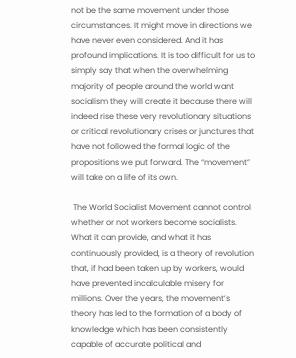not be the same movement under those circumstances. It might move in directions we have never even considered. And it has profound implications. It is too difficult for us to simply say that when the overwhelming majority of people around the world want socialism they will create it because there will indeed rise these very revolutionary situations or critical revolutionary crises or junctures that have not followed the formal logic of the propositions we put forward. The “movement” will take on a life of its own.

 The World Socialist Movement cannot control whether or not workers become socialists. What it can provide, and what it has continuously provided, is a theory of revolution that, if had been taken up by workers, would have prevented incalculable misery for millions. Over the years, the movement’s theory has led to the formation of a body of knowledge which has been consistently capable of accurate political and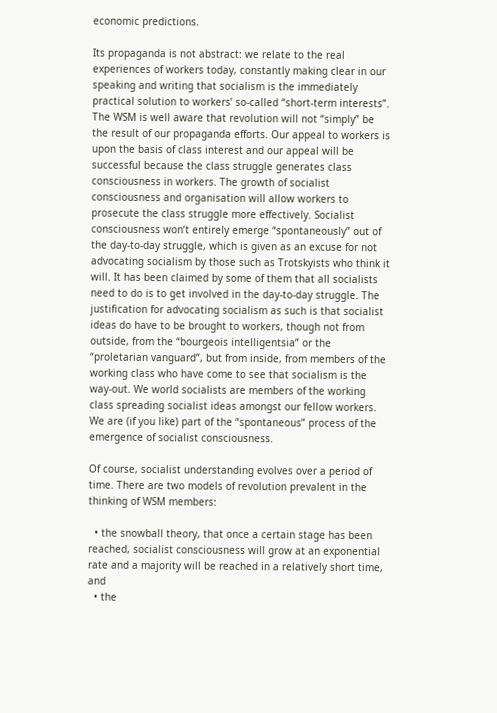economic predictions.

Its propaganda is not abstract: we relate to the real experiences of workers today, constantly making clear in our speaking and writing that socialism is the immediately practical solution to workers’ so-called “short-term interests”. The WSM is well aware that revolution will not “simply” be the result of our propaganda efforts. Our appeal to workers is upon the basis of class interest and our appeal will be successful because the class struggle generates class consciousness in workers. The growth of socialist consciousness and organisation will allow workers to prosecute the class struggle more effectively. Socialist consciousness won’t entirely emerge “spontaneously” out of the day-to-day struggle, which is given as an excuse for not advocating socialism by those such as Trotskyists who think it will. It has been claimed by some of them that all socialists need to do is to get involved in the day-to-day struggle. The justification for advocating socialism as such is that socialist ideas do have to be brought to workers, though not from outside, from the “bourgeois intelligentsia” or the “proletarian vanguard”, but from inside, from members of the working class who have come to see that socialism is the way-out. We world socialists are members of the working class spreading socialist ideas amongst our fellow workers. We are (if you like) part of the “spontaneous” process of the emergence of socialist consciousness.

Of course, socialist understanding evolves over a period of time. There are two models of revolution prevalent in the thinking of WSM members:

  • the snowball theory, that once a certain stage has been reached, socialist consciousness will grow at an exponential rate and a majority will be reached in a relatively short time, and
  • the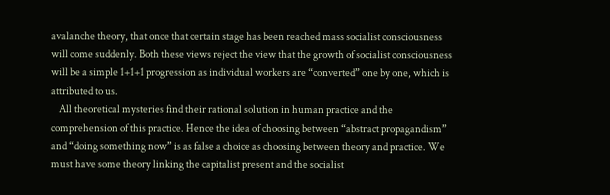avalanche theory, that once that certain stage has been reached mass socialist consciousness will come suddenly. Both these views reject the view that the growth of socialist consciousness will be a simple 1+1+1 progression as individual workers are “converted” one by one, which is attributed to us.
    All theoretical mysteries find their rational solution in human practice and the comprehension of this practice. Hence the idea of choosing between “abstract propagandism” and “doing something now” is as false a choice as choosing between theory and practice. We must have some theory linking the capitalist present and the socialist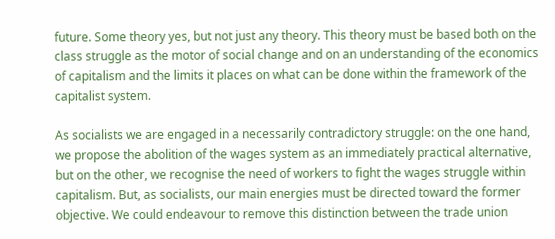future. Some theory yes, but not just any theory. This theory must be based both on the class struggle as the motor of social change and on an understanding of the economics of capitalism and the limits it places on what can be done within the framework of the capitalist system.

As socialists we are engaged in a necessarily contradictory struggle: on the one hand, we propose the abolition of the wages system as an immediately practical alternative, but on the other, we recognise the need of workers to fight the wages struggle within capitalism. But, as socialists, our main energies must be directed toward the former objective. We could endeavour to remove this distinction between the trade union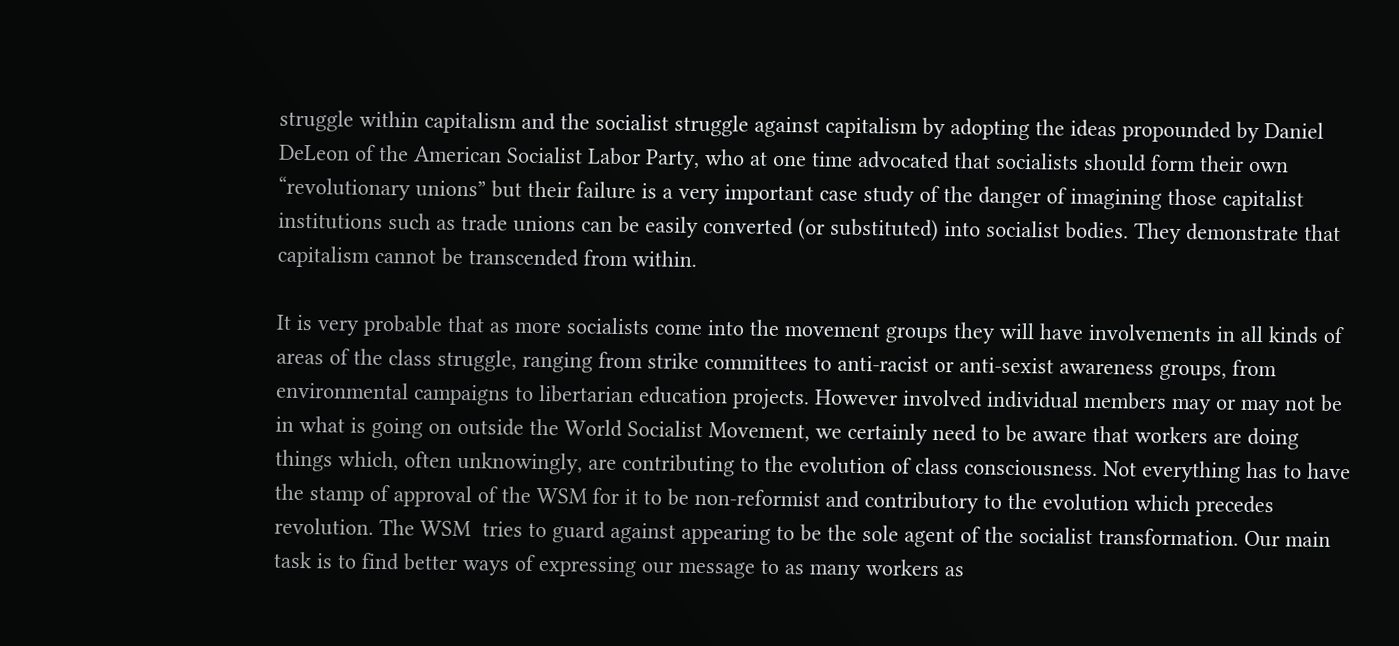struggle within capitalism and the socialist struggle against capitalism by adopting the ideas propounded by Daniel DeLeon of the American Socialist Labor Party, who at one time advocated that socialists should form their own “revolutionary unions” but their failure is a very important case study of the danger of imagining those capitalist institutions such as trade unions can be easily converted (or substituted) into socialist bodies. They demonstrate that capitalism cannot be transcended from within.

It is very probable that as more socialists come into the movement groups they will have involvements in all kinds of areas of the class struggle, ranging from strike committees to anti-racist or anti-sexist awareness groups, from environmental campaigns to libertarian education projects. However involved individual members may or may not be in what is going on outside the World Socialist Movement, we certainly need to be aware that workers are doing things which, often unknowingly, are contributing to the evolution of class consciousness. Not everything has to have the stamp of approval of the WSM for it to be non-reformist and contributory to the evolution which precedes revolution. The WSM  tries to guard against appearing to be the sole agent of the socialist transformation. Our main task is to find better ways of expressing our message to as many workers as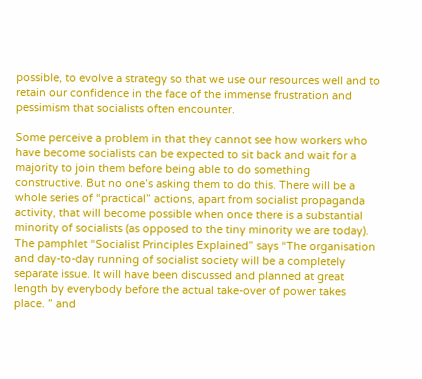possible, to evolve a strategy so that we use our resources well and to retain our confidence in the face of the immense frustration and pessimism that socialists often encounter.

Some perceive a problem in that they cannot see how workers who have become socialists can be expected to sit back and wait for a majority to join them before being able to do something constructive. But no one’s asking them to do this. There will be a whole series of “practical” actions, apart from socialist propaganda activity, that will become possible when once there is a substantial minority of socialists (as opposed to the tiny minority we are today). The pamphlet “Socialist Principles Explained” says “The organisation and day-to-day running of socialist society will be a completely separate issue. It will have been discussed and planned at great length by everybody before the actual take-over of power takes place. ” and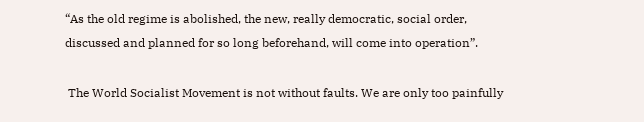“As the old regime is abolished, the new, really democratic, social order, discussed and planned for so long beforehand, will come into operation”.

 The World Socialist Movement is not without faults. We are only too painfully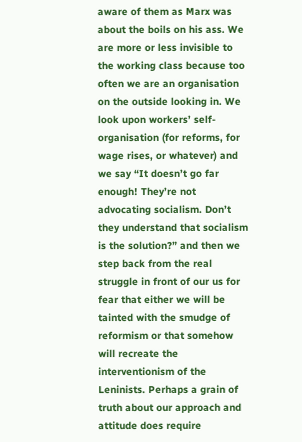aware of them as Marx was about the boils on his ass. We are more or less invisible to the working class because too often we are an organisation on the outside looking in. We look upon workers’ self-organisation (for reforms, for wage rises, or whatever) and we say “It doesn’t go far enough! They’re not advocating socialism. Don’t they understand that socialism is the solution?” and then we step back from the real struggle in front of our us for fear that either we will be tainted with the smudge of reformism or that somehow will recreate the interventionism of the Leninists. Perhaps a grain of truth about our approach and attitude does require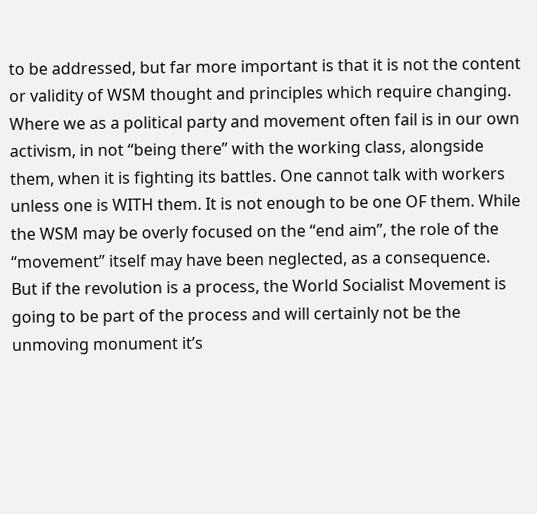to be addressed, but far more important is that it is not the content or validity of WSM thought and principles which require changing. Where we as a political party and movement often fail is in our own activism, in not “being there” with the working class, alongside them, when it is fighting its battles. One cannot talk with workers unless one is WITH them. It is not enough to be one OF them. While the WSM may be overly focused on the “end aim”, the role of the “movement” itself may have been neglected, as a consequence.  But if the revolution is a process, the World Socialist Movement is going to be part of the process and will certainly not be the unmoving monument it’s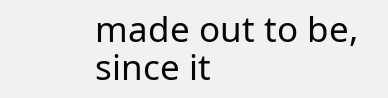made out to be, since it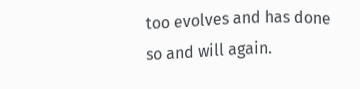too evolves and has done so and will again.